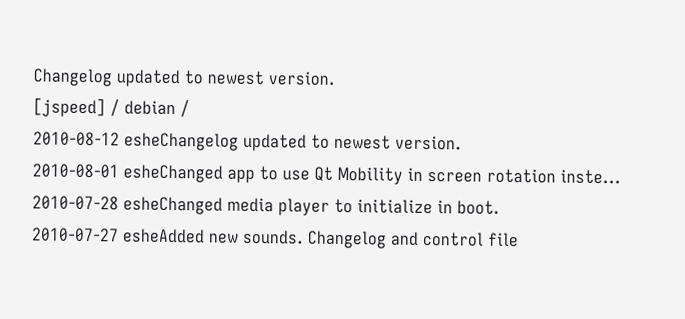Changelog updated to newest version.
[jspeed] / debian /
2010-08-12 esheChangelog updated to newest version.
2010-08-01 esheChanged app to use Qt Mobility in screen rotation inste...
2010-07-28 esheChanged media player to initialize in boot.
2010-07-27 esheAdded new sounds. Changelog and control file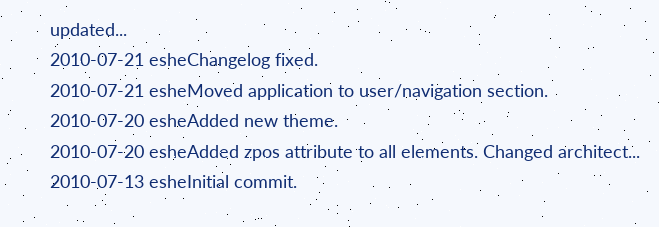updated...
2010-07-21 esheChangelog fixed.
2010-07-21 esheMoved application to user/navigation section.
2010-07-20 esheAdded new theme.
2010-07-20 esheAdded zpos attribute to all elements. Changed architect...
2010-07-13 esheInitial commit.